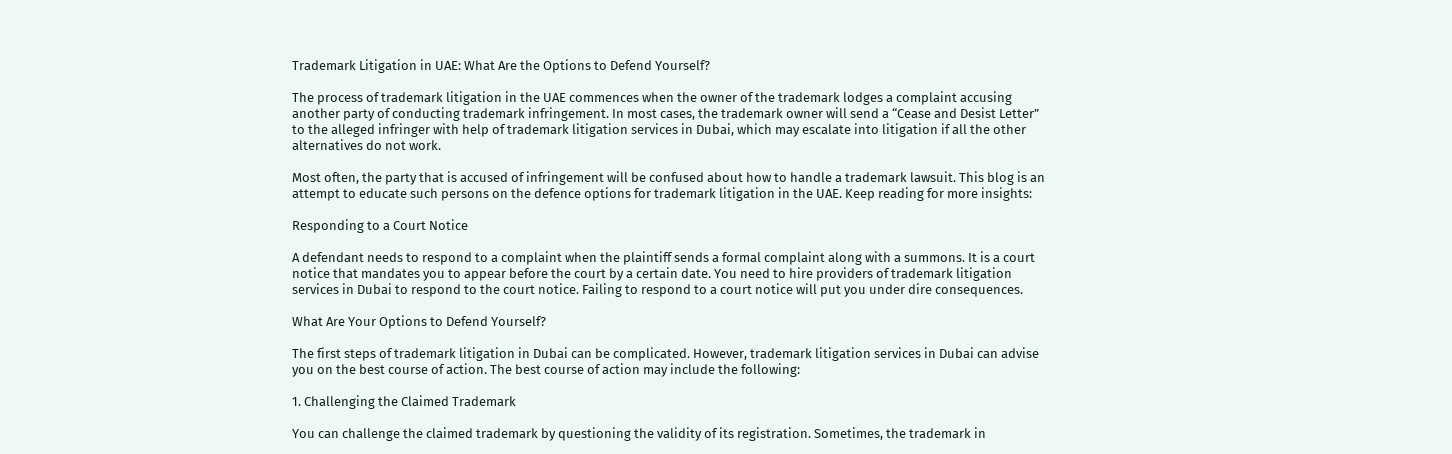Trademark Litigation in UAE: What Are the Options to Defend Yourself?

The process of trademark litigation in the UAE commences when the owner of the trademark lodges a complaint accusing another party of conducting trademark infringement. In most cases, the trademark owner will send a “Cease and Desist Letter” to the alleged infringer with help of trademark litigation services in Dubai, which may escalate into litigation if all the other alternatives do not work.

Most often, the party that is accused of infringement will be confused about how to handle a trademark lawsuit. This blog is an attempt to educate such persons on the defence options for trademark litigation in the UAE. Keep reading for more insights:

Responding to a Court Notice

A defendant needs to respond to a complaint when the plaintiff sends a formal complaint along with a summons. It is a court notice that mandates you to appear before the court by a certain date. You need to hire providers of trademark litigation services in Dubai to respond to the court notice. Failing to respond to a court notice will put you under dire consequences.

What Are Your Options to Defend Yourself?

The first steps of trademark litigation in Dubai can be complicated. However, trademark litigation services in Dubai can advise you on the best course of action. The best course of action may include the following:

1. Challenging the Claimed Trademark

You can challenge the claimed trademark by questioning the validity of its registration. Sometimes, the trademark in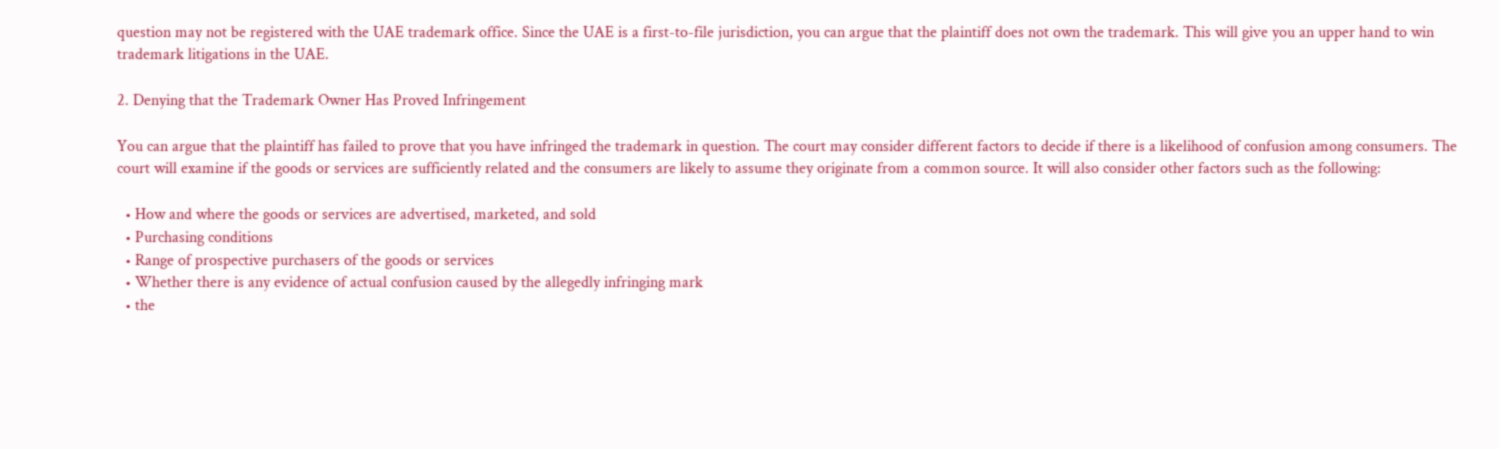question may not be registered with the UAE trademark office. Since the UAE is a first-to-file jurisdiction, you can argue that the plaintiff does not own the trademark. This will give you an upper hand to win trademark litigations in the UAE.

2. Denying that the Trademark Owner Has Proved Infringement

You can argue that the plaintiff has failed to prove that you have infringed the trademark in question. The court may consider different factors to decide if there is a likelihood of confusion among consumers. The court will examine if the goods or services are sufficiently related and the consumers are likely to assume they originate from a common source. It will also consider other factors such as the following:

  • How and where the goods or services are advertised, marketed, and sold
  • Purchasing conditions
  • Range of prospective purchasers of the goods or services
  • Whether there is any evidence of actual confusion caused by the allegedly infringing mark
  • the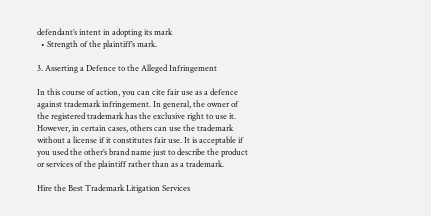defendant’s intent in adopting its mark
  • Strength of the plaintiff’s mark.

3. Asserting a Defence to the Alleged Infringement

In this course of action, you can cite fair use as a defence against trademark infringement. In general, the owner of the registered trademark has the exclusive right to use it. However, in certain cases, others can use the trademark without a license if it constitutes fair use. It is acceptable if you used the other’s brand name just to describe the product or services of the plaintiff rather than as a trademark.

Hire the Best Trademark Litigation Services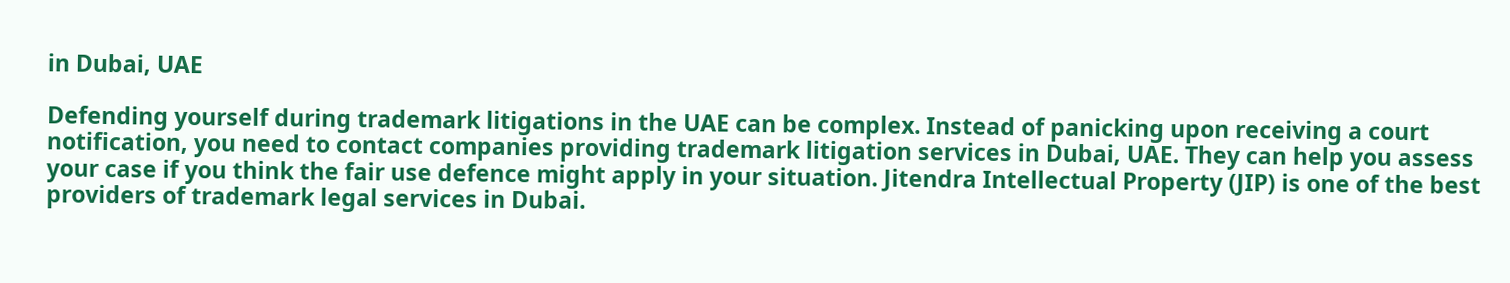in Dubai, UAE

Defending yourself during trademark litigations in the UAE can be complex. Instead of panicking upon receiving a court notification, you need to contact companies providing trademark litigation services in Dubai, UAE. They can help you assess your case if you think the fair use defence might apply in your situation. Jitendra Intellectual Property (JIP) is one of the best providers of trademark legal services in Dubai.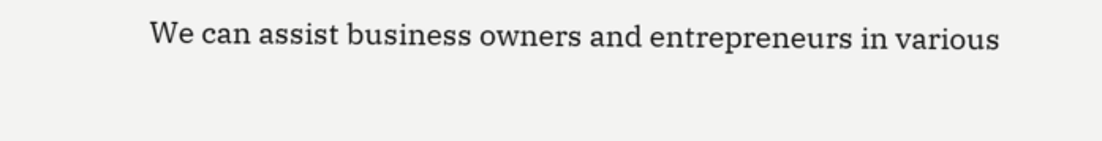We can assist business owners and entrepreneurs in various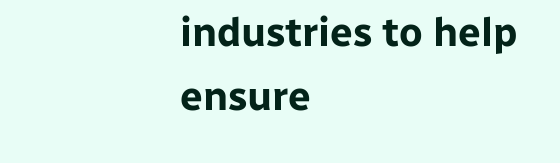industries to help ensure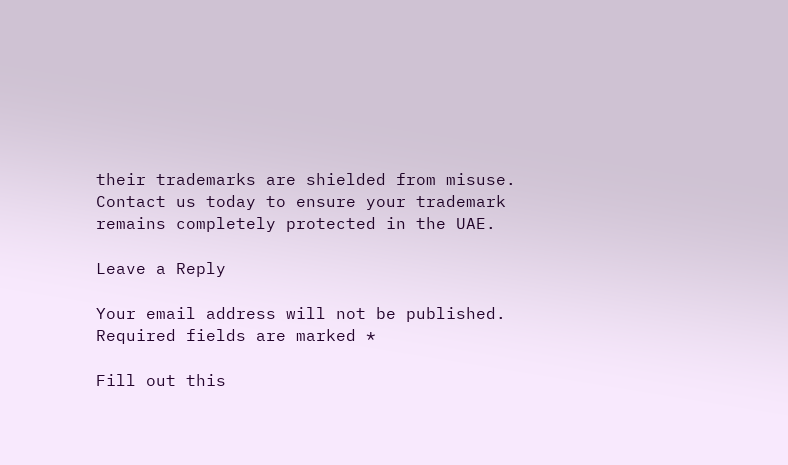their trademarks are shielded from misuse. Contact us today to ensure your trademark remains completely protected in the UAE.

Leave a Reply

Your email address will not be published. Required fields are marked *

Fill out this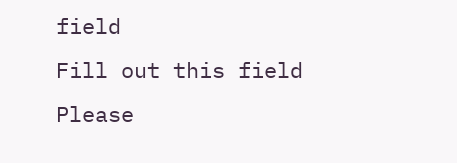field
Fill out this field
Please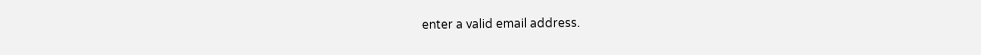enter a valid email address.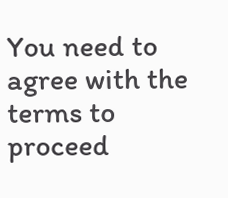You need to agree with the terms to proceed